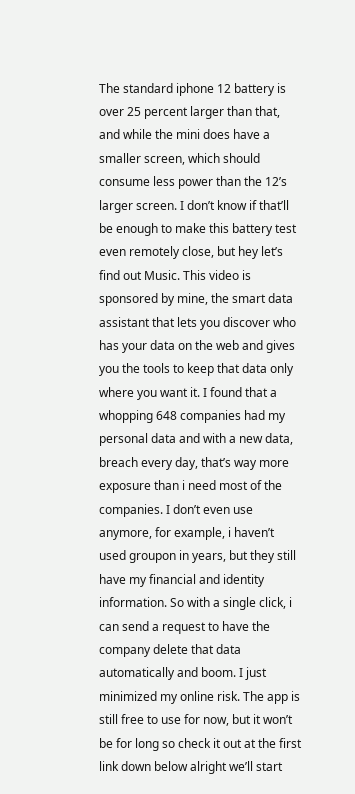The standard iphone 12 battery is over 25 percent larger than that, and while the mini does have a smaller screen, which should consume less power than the 12’s larger screen. I don’t know if that’ll be enough to make this battery test even remotely close, but hey let’s find out Music. This video is sponsored by mine, the smart data assistant that lets you discover who has your data on the web and gives you the tools to keep that data only where you want it. I found that a whopping 648 companies had my personal data and with a new data, breach every day, that’s way more exposure than i need most of the companies. I don’t even use anymore, for example, i haven’t used groupon in years, but they still have my financial and identity information. So with a single click, i can send a request to have the company delete that data automatically and boom. I just minimized my online risk. The app is still free to use for now, but it won’t be for long so check it out at the first link down below alright we’ll start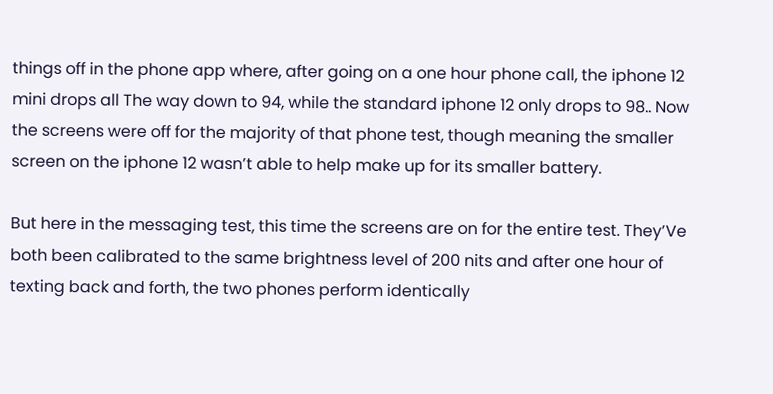things off in the phone app where, after going on a one hour phone call, the iphone 12 mini drops all The way down to 94, while the standard iphone 12 only drops to 98.. Now the screens were off for the majority of that phone test, though meaning the smaller screen on the iphone 12 wasn’t able to help make up for its smaller battery.

But here in the messaging test, this time the screens are on for the entire test. They’Ve both been calibrated to the same brightness level of 200 nits and after one hour of texting back and forth, the two phones perform identically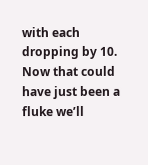with each dropping by 10. Now that could have just been a fluke we’ll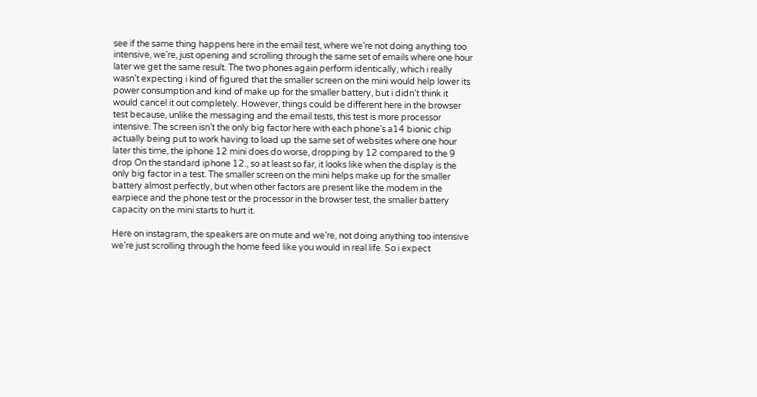see if the same thing happens here in the email test, where we’re not doing anything too intensive, we’re, just opening and scrolling through the same set of emails where one hour later we get the same result. The two phones again perform identically, which i really wasn’t expecting i kind of figured that the smaller screen on the mini would help lower its power consumption and kind of make up for the smaller battery, but i didn’t think it would cancel it out completely. However, things could be different here in the browser test because, unlike the messaging and the email tests, this test is more processor intensive. The screen isn’t the only big factor here with each phone’s a14 bionic chip actually being put to work having to load up the same set of websites where one hour later this time, the iphone 12 mini does do worse, dropping by 12 compared to the 9 drop On the standard iphone 12., so at least so far, it looks like when the display is the only big factor in a test. The smaller screen on the mini helps make up for the smaller battery almost perfectly, but when other factors are present like the modem in the earpiece and the phone test or the processor in the browser test, the smaller battery capacity on the mini starts to hurt it.

Here on instagram, the speakers are on mute and we’re, not doing anything too intensive we’re just scrolling through the home feed like you would in real life. So i expect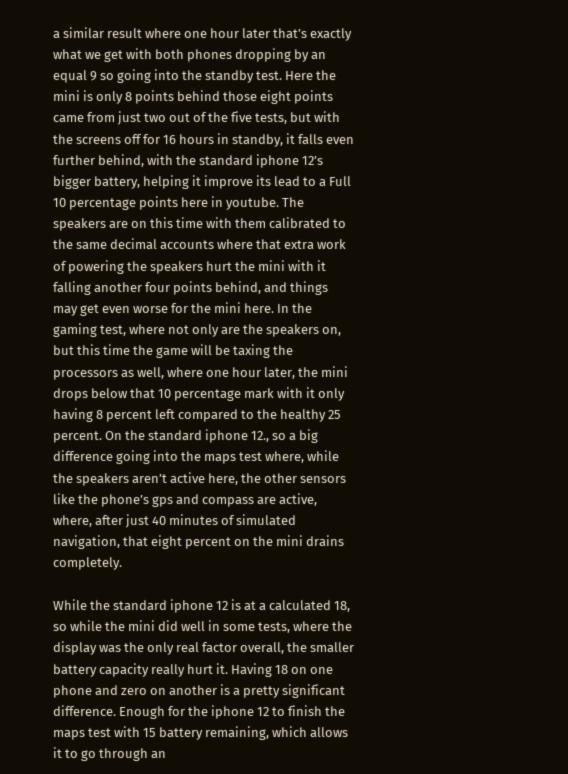a similar result where one hour later that’s exactly what we get with both phones dropping by an equal 9 so going into the standby test. Here the mini is only 8 points behind those eight points came from just two out of the five tests, but with the screens off for 16 hours in standby, it falls even further behind, with the standard iphone 12’s bigger battery, helping it improve its lead to a Full 10 percentage points here in youtube. The speakers are on this time with them calibrated to the same decimal accounts where that extra work of powering the speakers hurt the mini with it falling another four points behind, and things may get even worse for the mini here. In the gaming test, where not only are the speakers on, but this time the game will be taxing the processors as well, where one hour later, the mini drops below that 10 percentage mark with it only having 8 percent left compared to the healthy 25 percent. On the standard iphone 12., so a big difference going into the maps test where, while the speakers aren’t active here, the other sensors like the phone’s gps and compass are active, where, after just 40 minutes of simulated navigation, that eight percent on the mini drains completely.

While the standard iphone 12 is at a calculated 18, so while the mini did well in some tests, where the display was the only real factor overall, the smaller battery capacity really hurt it. Having 18 on one phone and zero on another is a pretty significant difference. Enough for the iphone 12 to finish the maps test with 15 battery remaining, which allows it to go through an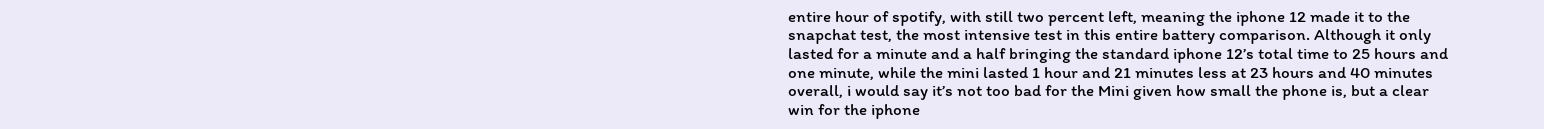entire hour of spotify, with still two percent left, meaning the iphone 12 made it to the snapchat test, the most intensive test in this entire battery comparison. Although it only lasted for a minute and a half bringing the standard iphone 12’s total time to 25 hours and one minute, while the mini lasted 1 hour and 21 minutes less at 23 hours and 40 minutes overall, i would say it’s not too bad for the Mini given how small the phone is, but a clear win for the iphone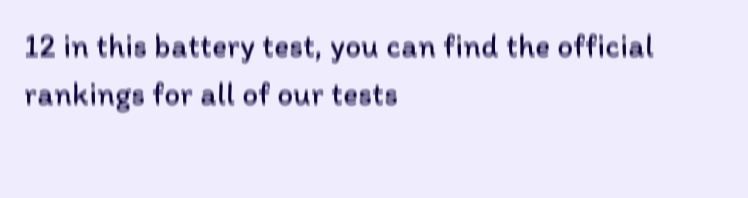12 in this battery test, you can find the official rankings for all of our tests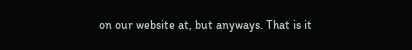on our website at, but anyways. That is it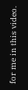for me in this video.